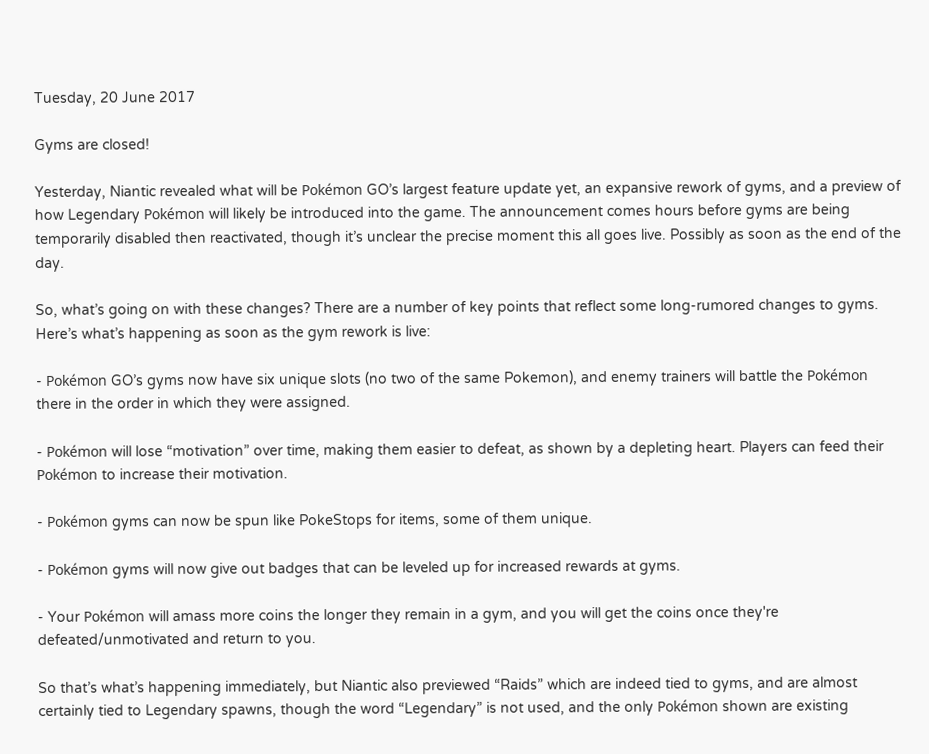Tuesday, 20 June 2017

Gyms are closed!

Yesterday, Niantic revealed what will be Pokémon GO’s largest feature update yet, an expansive rework of gyms, and a preview of how Legendary Pokémon will likely be introduced into the game. The announcement comes hours before gyms are being temporarily disabled then reactivated, though it’s unclear the precise moment this all goes live. Possibly as soon as the end of the day.

So, what’s going on with these changes? There are a number of key points that reflect some long-rumored changes to gyms. Here’s what’s happening as soon as the gym rework is live:

- Pokémon GO’s gyms now have six unique slots (no two of the same Pokemon), and enemy trainers will battle the Pokémon there in the order in which they were assigned.

- Pokémon will lose “motivation” over time, making them easier to defeat, as shown by a depleting heart. Players can feed their Pokémon to increase their motivation.

- Pokémon gyms can now be spun like PokeStops for items, some of them unique.

- Pokémon gyms will now give out badges that can be leveled up for increased rewards at gyms.

- Your Pokémon will amass more coins the longer they remain in a gym, and you will get the coins once they're defeated/unmotivated and return to you.

So that’s what’s happening immediately, but Niantic also previewed “Raids” which are indeed tied to gyms, and are almost certainly tied to Legendary spawns, though the word “Legendary” is not used, and the only Pokémon shown are existing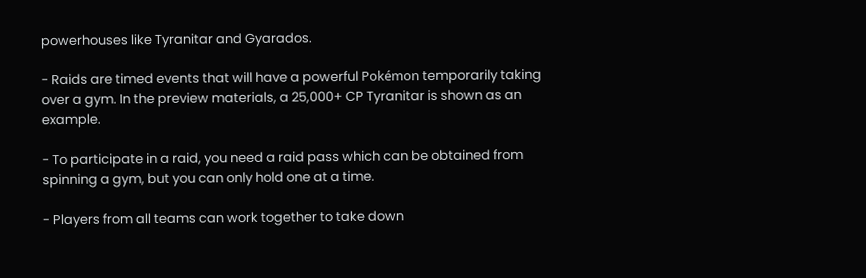powerhouses like Tyranitar and Gyarados.

- Raids are timed events that will have a powerful Pokémon temporarily taking over a gym. In the preview materials, a 25,000+ CP Tyranitar is shown as an example.

- To participate in a raid, you need a raid pass which can be obtained from spinning a gym, but you can only hold one at a time.

- Players from all teams can work together to take down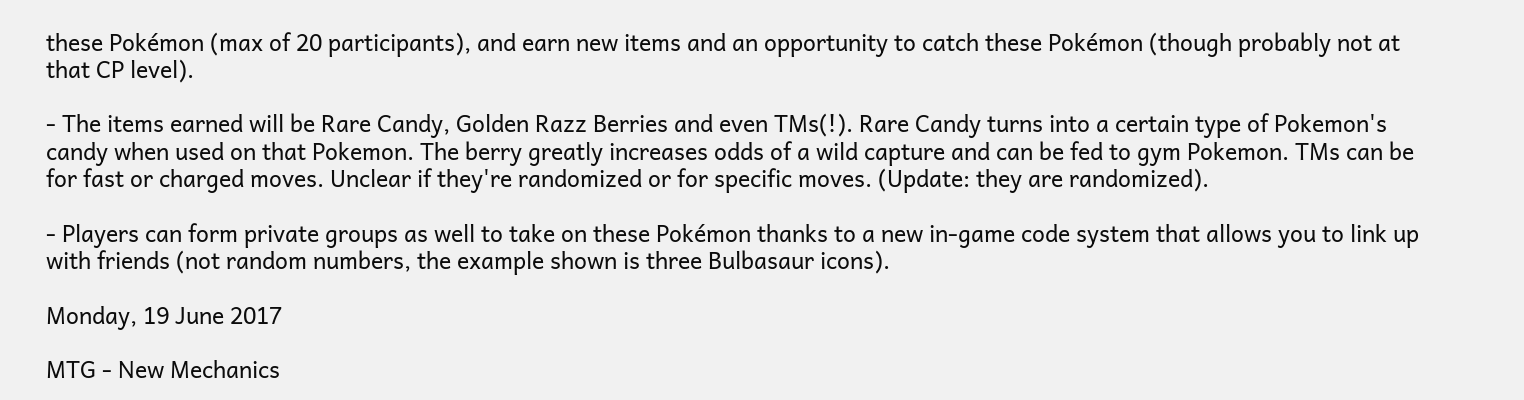these Pokémon (max of 20 participants), and earn new items and an opportunity to catch these Pokémon (though probably not at that CP level).

- The items earned will be Rare Candy, Golden Razz Berries and even TMs(!). Rare Candy turns into a certain type of Pokemon's candy when used on that Pokemon. The berry greatly increases odds of a wild capture and can be fed to gym Pokemon. TMs can be for fast or charged moves. Unclear if they're randomized or for specific moves. (Update: they are randomized).

- Players can form private groups as well to take on these Pokémon thanks to a new in-game code system that allows you to link up with friends (not random numbers, the example shown is three Bulbasaur icons).

Monday, 19 June 2017

MTG - New Mechanics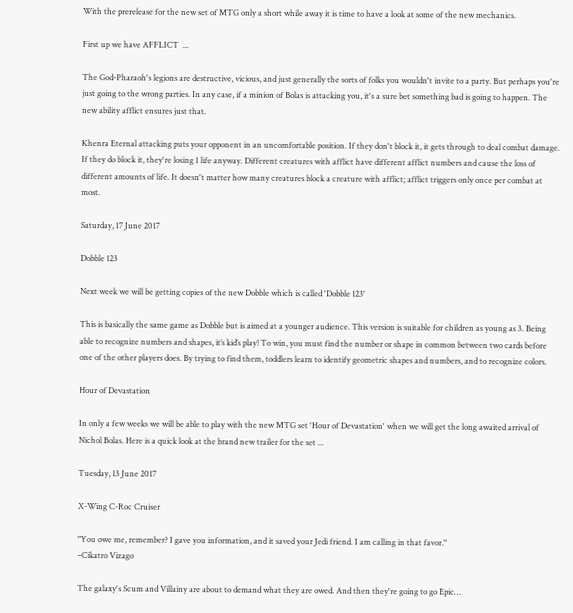With the prerelease for the new set of MTG only a short while away it is time to have a look at some of the new mechanics.

First up we have AFFLICT  ...

The God-Pharaoh's legions are destructive, vicious, and just generally the sorts of folks you wouldn't invite to a party. But perhaps you're just going to the wrong parties. In any case, if a minion of Bolas is attacking you, it's a sure bet something bad is going to happen. The new ability afflict ensures just that.

Khenra Eternal attacking puts your opponent in an uncomfortable position. If they don't block it, it gets through to deal combat damage. If they do block it, they're losing 1 life anyway. Different creatures with afflict have different afflict numbers and cause the loss of different amounts of life. It doesn't matter how many creatures block a creature with afflict; afflict triggers only once per combat at most.

Saturday, 17 June 2017

Dobble 123

Next week we will be getting copies of the new Dobble which is called 'Dobble 123'

This is basically the same game as Dobble but is aimed at a younger audience. This version is suitable for children as young as 3. Being able to recognize numbers and shapes, it’s kid’s play! To win, you must find the number or shape in common between two cards before one of the other players does. By trying to find them, toddlers learn to identify geometric shapes and numbers, and to recognize colors.

Hour of Devastation

In only a few weeks we will be able to play with the new MTG set 'Hour of Devastation' when we will get the long awaited arrival of Nichol Bolas. Here is a quick look at the brand new trailer for the set ...

Tuesday, 13 June 2017

X-Wing C-Roc Cruiser

"You owe me, remember? I gave you information, and it saved your Jedi friend. I am calling in that favor."
–Cikatro Vizago

The galaxy's Scum and Villainy are about to demand what they are owed. And then they're going to go Epic…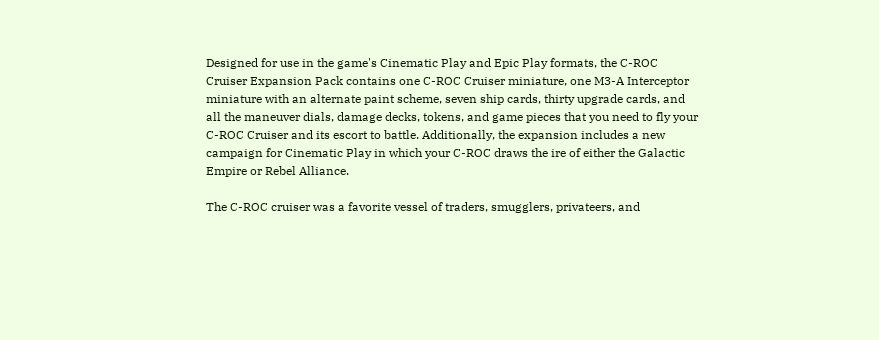Designed for use in the game's Cinematic Play and Epic Play formats, the C-ROC Cruiser Expansion Pack contains one C-ROC Cruiser miniature, one M3-A Interceptor miniature with an alternate paint scheme, seven ship cards, thirty upgrade cards, and all the maneuver dials, damage decks, tokens, and game pieces that you need to fly your C-ROC Cruiser and its escort to battle. Additionally, the expansion includes a new campaign for Cinematic Play in which your C-ROC draws the ire of either the Galactic Empire or Rebel Alliance.

The C-ROC cruiser was a favorite vessel of traders, smugglers, privateers, and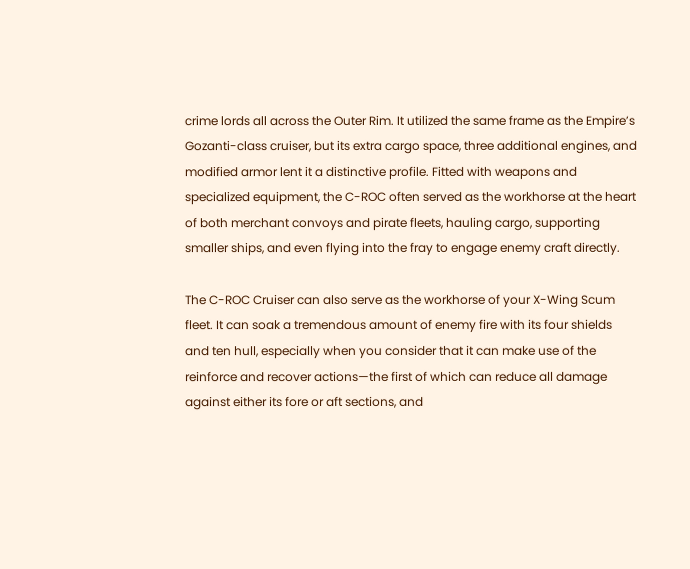crime lords all across the Outer Rim. It utilized the same frame as the Empire’s Gozanti-class cruiser, but its extra cargo space, three additional engines, and modified armor lent it a distinctive profile. Fitted with weapons and specialized equipment, the C-ROC often served as the workhorse at the heart of both merchant convoys and pirate fleets, hauling cargo, supporting smaller ships, and even flying into the fray to engage enemy craft directly.

The C-ROC Cruiser can also serve as the workhorse of your X-Wing Scum fleet. It can soak a tremendous amount of enemy fire with its four shields and ten hull, especially when you consider that it can make use of the reinforce and recover actions—the first of which can reduce all damage against either its fore or aft sections, and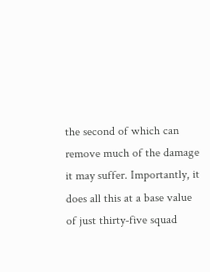the second of which can remove much of the damage it may suffer. Importantly, it does all this at a base value of just thirty-five squad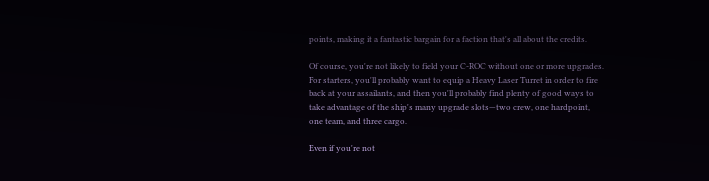points, making it a fantastic bargain for a faction that's all about the credits.

Of course, you're not likely to field your C-ROC without one or more upgrades. For starters, you'll probably want to equip a Heavy Laser Turret in order to fire back at your assailants, and then you'll probably find plenty of good ways to take advantage of the ship's many upgrade slots—two crew, one hardpoint, one team, and three cargo.

Even if you're not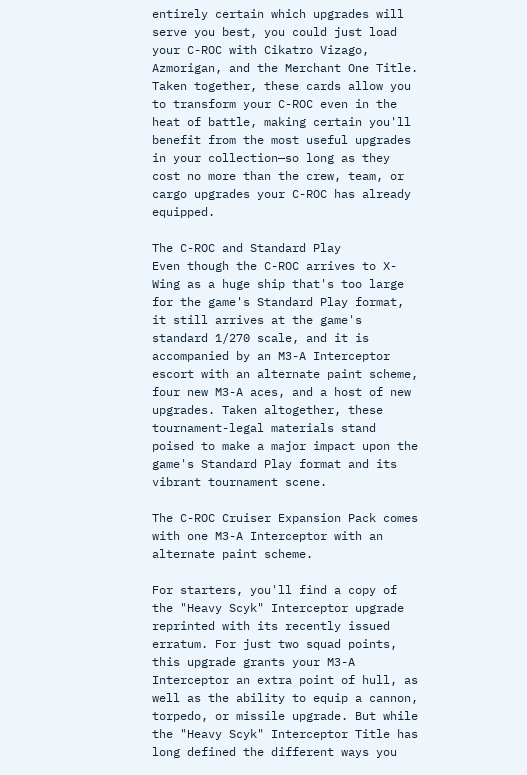entirely certain which upgrades will serve you best, you could just load your C-ROC with Cikatro Vizago, Azmorigan, and the Merchant One Title. Taken together, these cards allow you to transform your C-ROC even in the heat of battle, making certain you'll benefit from the most useful upgrades in your collection—so long as they cost no more than the crew, team, or cargo upgrades your C-ROC has already equipped.

The C-ROC and Standard Play
Even though the C-ROC arrives to X-Wing as a huge ship that's too large for the game's Standard Play format, it still arrives at the game's standard 1/270 scale, and it is accompanied by an M3-A Interceptor escort with an alternate paint scheme, four new M3-A aces, and a host of new upgrades. Taken altogether, these tournament-legal materials stand poised to make a major impact upon the game's Standard Play format and its vibrant tournament scene.

The C-ROC Cruiser Expansion Pack comes with one M3-A Interceptor with an alternate paint scheme.

For starters, you'll find a copy of the "Heavy Scyk" Interceptor upgrade reprinted with its recently issued erratum. For just two squad points, this upgrade grants your M3-A Interceptor an extra point of hull, as well as the ability to equip a cannon, torpedo, or missile upgrade. But while the "Heavy Scyk" Interceptor Title has long defined the different ways you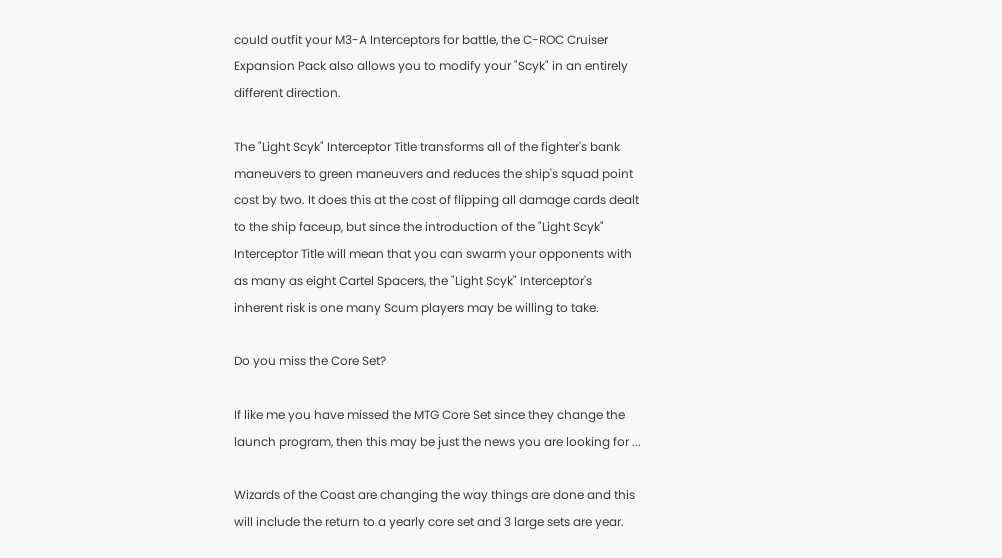could outfit your M3-A Interceptors for battle, the C-ROC Cruiser Expansion Pack also allows you to modify your "Scyk" in an entirely different direction.

The "Light Scyk" Interceptor Title transforms all of the fighter's bank maneuvers to green maneuvers and reduces the ship's squad point cost by two. It does this at the cost of flipping all damage cards dealt to the ship faceup, but since the introduction of the "Light Scyk" Interceptor Title will mean that you can swarm your opponents with as many as eight Cartel Spacers, the "Light Scyk" Interceptor's inherent risk is one many Scum players may be willing to take.

Do you miss the Core Set?

If like me you have missed the MTG Core Set since they change the launch program, then this may be just the news you are looking for ...

Wizards of the Coast are changing the way things are done and this will include the return to a yearly core set and 3 large sets are year.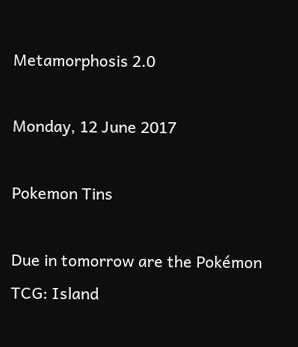Metamorphosis 2.0

Monday, 12 June 2017

Pokemon Tins

Due in tomorrow are the Pokémon TCG: Island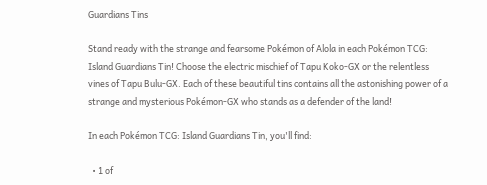Guardians Tins

Stand ready with the strange and fearsome Pokémon of Alola in each Pokémon TCG: Island Guardians Tin! Choose the electric mischief of Tapu Koko-GX or the relentless vines of Tapu Bulu-GX. Each of these beautiful tins contains all the astonishing power of a strange and mysterious Pokémon-GX who stands as a defender of the land!

In each Pokémon TCG: Island Guardians Tin, you'll find:

  • 1 of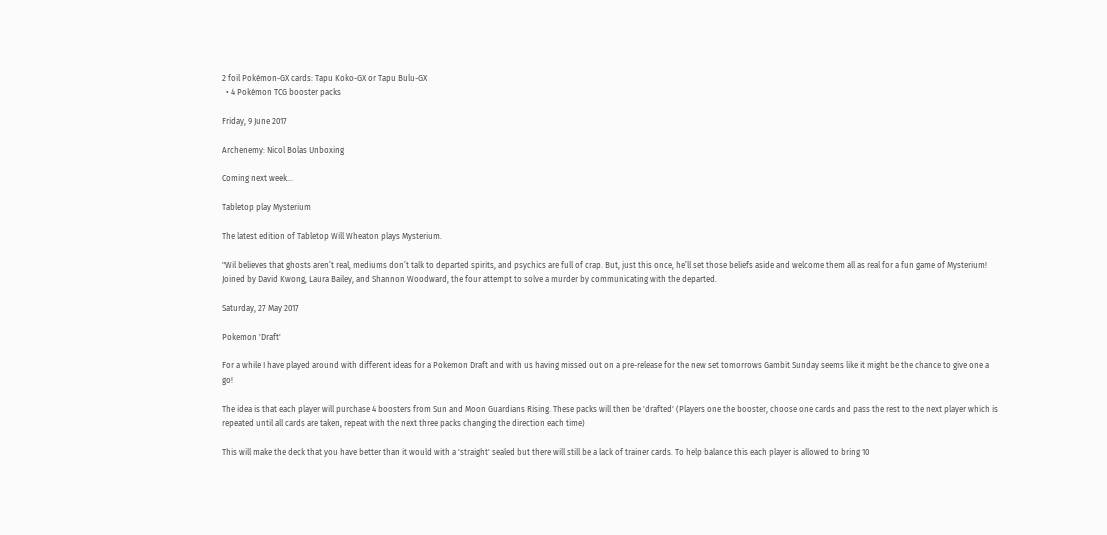2 foil Pokémon-GX cards: Tapu Koko-GX or Tapu Bulu-GX
  • 4 Pokémon TCG booster packs

Friday, 9 June 2017

Archenemy: Nicol Bolas Unboxing

Coming next week...

Tabletop play Mysterium

The latest edition of Tabletop Will Wheaton plays Mysterium.

"Wil believes that ghosts aren’t real, mediums don’t talk to departed spirits, and psychics are full of crap. But, just this once, he’ll set those beliefs aside and welcome them all as real for a fun game of Mysterium! Joined by David Kwong, Laura Bailey, and Shannon Woodward, the four attempt to solve a murder by communicating with the departed.

Saturday, 27 May 2017

Pokemon 'Draft'

For a while I have played around with different ideas for a Pokemon Draft and with us having missed out on a pre-release for the new set tomorrows Gambit Sunday seems like it might be the chance to give one a go!

The idea is that each player will purchase 4 boosters from Sun and Moon Guardians Rising. These packs will then be 'drafted' (Players one the booster, choose one cards and pass the rest to the next player which is repeated until all cards are taken, repeat with the next three packs changing the direction each time)

This will make the deck that you have better than it would with a 'straight' sealed but there will still be a lack of trainer cards. To help balance this each player is allowed to bring 10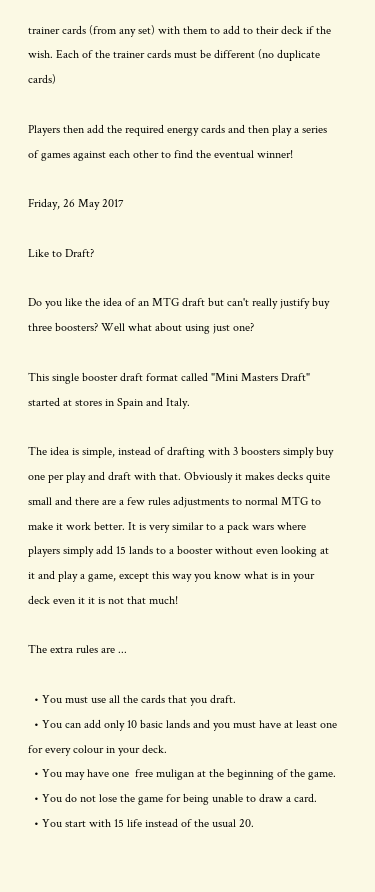trainer cards (from any set) with them to add to their deck if the wish. Each of the trainer cards must be different (no duplicate cards)

Players then add the required energy cards and then play a series of games against each other to find the eventual winner!

Friday, 26 May 2017

Like to Draft?

Do you like the idea of an MTG draft but can't really justify buy three boosters? Well what about using just one?

This single booster draft format called "Mini Masters Draft" started at stores in Spain and Italy.

The idea is simple, instead of drafting with 3 boosters simply buy one per play and draft with that. Obviously it makes decks quite small and there are a few rules adjustments to normal MTG to make it work better. It is very similar to a pack wars where players simply add 15 lands to a booster without even looking at it and play a game, except this way you know what is in your deck even it it is not that much!

The extra rules are ...

  • You must use all the cards that you draft.
  • You can add only 10 basic lands and you must have at least one for every colour in your deck.
  • You may have one  free muligan at the beginning of the game.
  • You do not lose the game for being unable to draw a card.
  • You start with 15 life instead of the usual 20.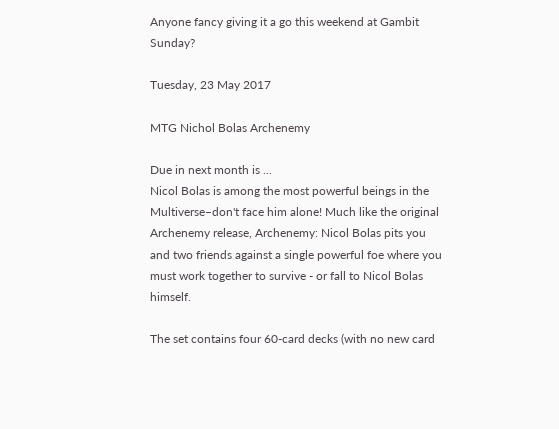Anyone fancy giving it a go this weekend at Gambit Sunday?

Tuesday, 23 May 2017

MTG Nichol Bolas Archenemy

Due in next month is ...
Nicol Bolas is among the most powerful beings in the Multiverse–don't face him alone! Much like the original Archenemy release, Archenemy: Nicol Bolas pits you and two friends against a single powerful foe where you must work together to survive - or fall to Nicol Bolas himself.

The set contains four 60-card decks (with no new card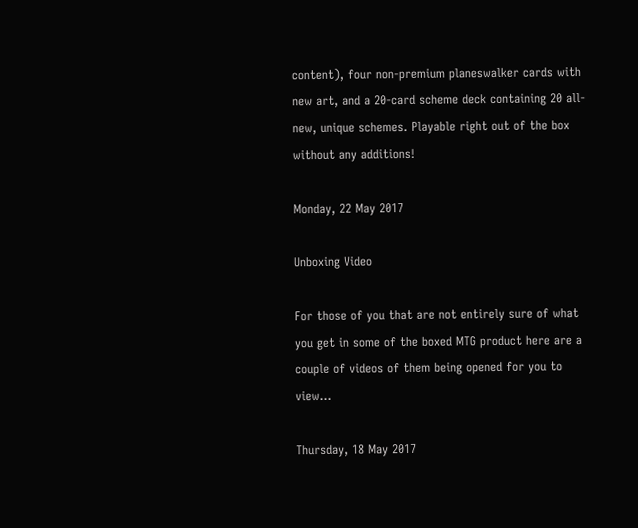content), four non-premium planeswalker cards with new art, and a 20-card scheme deck containing 20 all-new, unique schemes. Playable right out of the box without any additions!

Monday, 22 May 2017

Unboxing Video

For those of you that are not entirely sure of what you get in some of the boxed MTG product here are a couple of videos of them being opened for you to view...

Thursday, 18 May 2017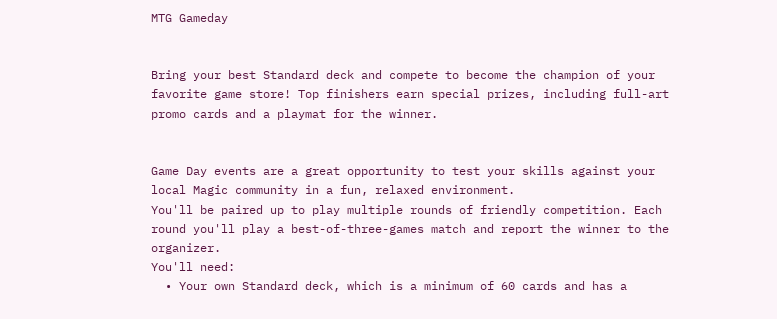MTG Gameday


Bring your best Standard deck and compete to become the champion of your favorite game store! Top finishers earn special prizes, including full-art promo cards and a playmat for the winner.


Game Day events are a great opportunity to test your skills against your local Magic community in a fun, relaxed environment.
You'll be paired up to play multiple rounds of friendly competition. Each round you'll play a best-of-three-games match and report the winner to the organizer.
You'll need:
  • Your own Standard deck, which is a minimum of 60 cards and has a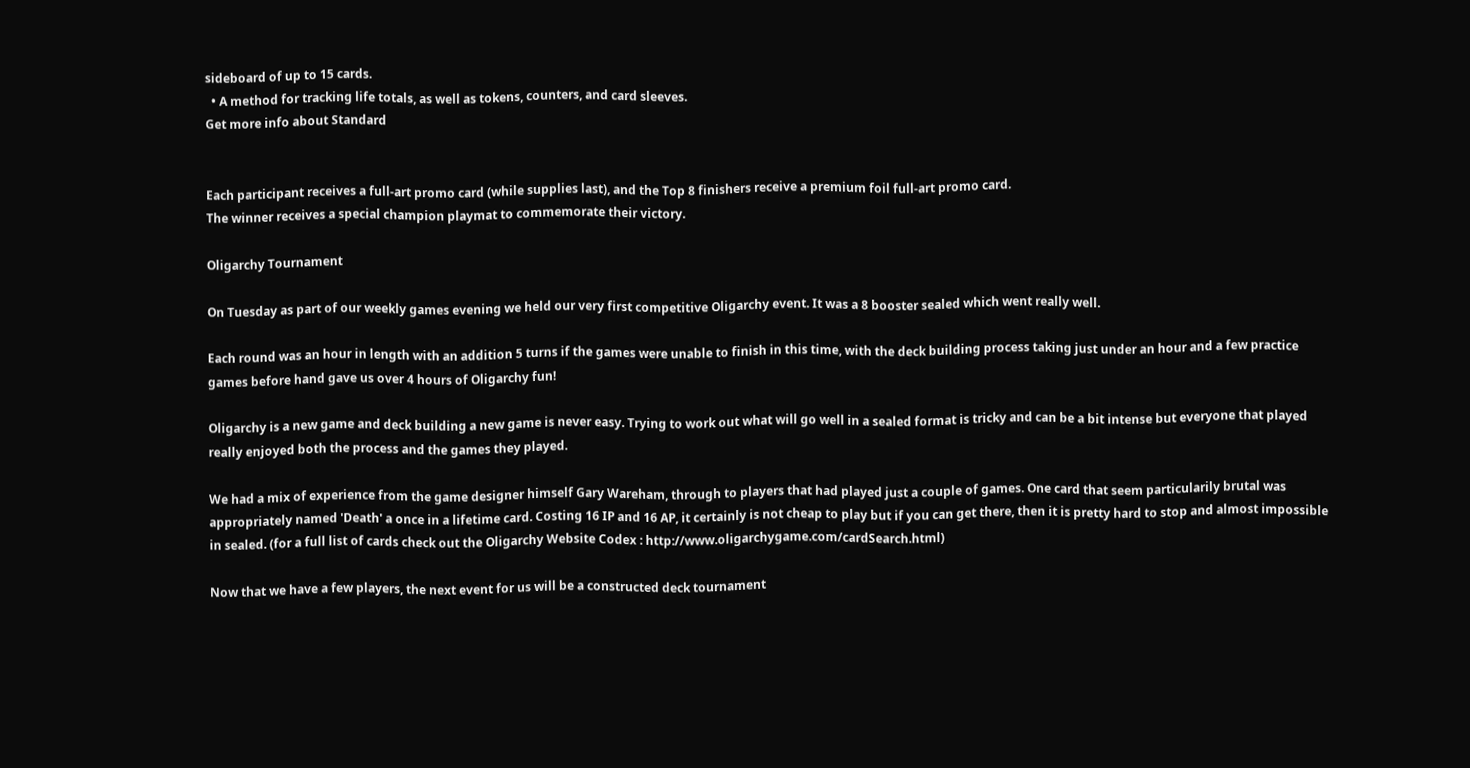sideboard of up to 15 cards.
  • A method for tracking life totals, as well as tokens, counters, and card sleeves.
Get more info about Standard


Each participant receives a full-art promo card (while supplies last), and the Top 8 finishers receive a premium foil full-art promo card.
The winner receives a special champion playmat to commemorate their victory.

Oligarchy Tournament

On Tuesday as part of our weekly games evening we held our very first competitive Oligarchy event. It was a 8 booster sealed which went really well.

Each round was an hour in length with an addition 5 turns if the games were unable to finish in this time, with the deck building process taking just under an hour and a few practice games before hand gave us over 4 hours of Oligarchy fun!

Oligarchy is a new game and deck building a new game is never easy. Trying to work out what will go well in a sealed format is tricky and can be a bit intense but everyone that played really enjoyed both the process and the games they played.

We had a mix of experience from the game designer himself Gary Wareham, through to players that had played just a couple of games. One card that seem particularily brutal was appropriately named 'Death' a once in a lifetime card. Costing 16 IP and 16 AP, it certainly is not cheap to play but if you can get there, then it is pretty hard to stop and almost impossible in sealed. (for a full list of cards check out the Oligarchy Website Codex : http://www.oligarchygame.com/cardSearch.html)

Now that we have a few players, the next event for us will be a constructed deck tournament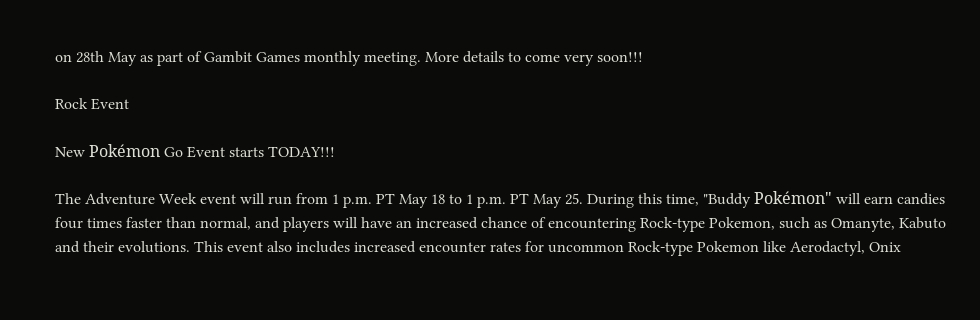on 28th May as part of Gambit Games monthly meeting. More details to come very soon!!!

Rock Event

New Pokémon Go Event starts TODAY!!!

The Adventure Week event will run from 1 p.m. PT May 18 to 1 p.m. PT May 25. During this time, "Buddy Pokémon" will earn candies four times faster than normal, and players will have an increased chance of encountering Rock-type Pokemon, such as Omanyte, Kabuto and their evolutions. This event also includes increased encounter rates for uncommon Rock-type Pokemon like Aerodactyl, Onix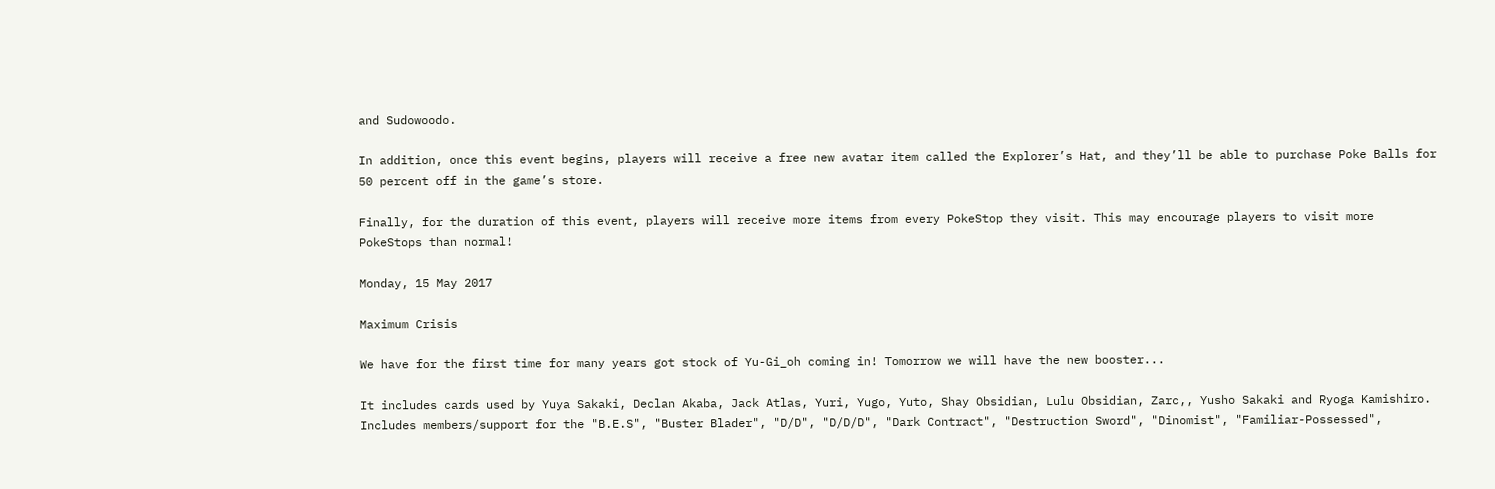and Sudowoodo.

In addition, once this event begins, players will receive a free new avatar item called the Explorer’s Hat, and they’ll be able to purchase Poke Balls for 50 percent off in the game’s store.

Finally, for the duration of this event, players will receive more items from every PokeStop they visit. This may encourage players to visit more PokeStops than normal!

Monday, 15 May 2017

Maximum Crisis

We have for the first time for many years got stock of Yu-Gi_oh coming in! Tomorrow we will have the new booster...

It includes cards used by Yuya Sakaki, Declan Akaba, Jack Atlas, Yuri, Yugo, Yuto, Shay Obsidian, Lulu Obsidian, Zarc,, Yusho Sakaki and Ryoga Kamishiro.
Includes members/support for the "B.E.S", "Buster Blader", "D/D", "D/D/D", "Dark Contract", "Destruction Sword", "Dinomist", "Familiar-Possessed",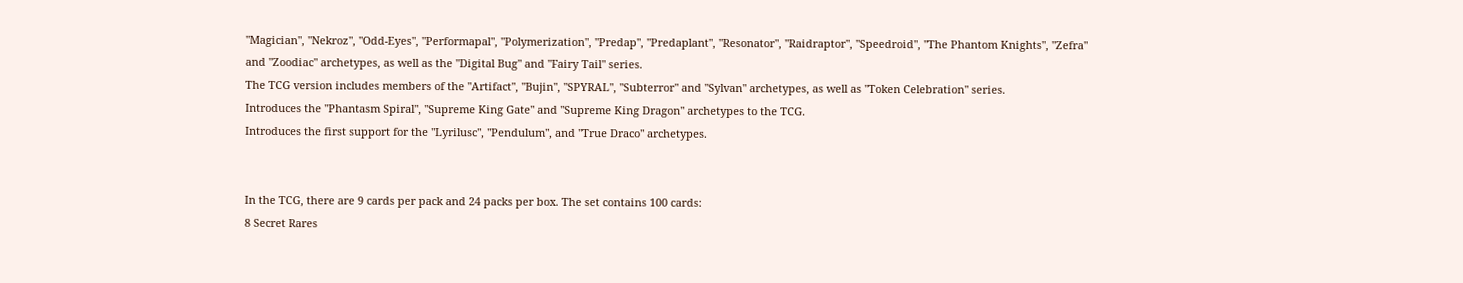"Magician", "Nekroz", "Odd-Eyes", "Performapal", "Polymerization", "Predap", "Predaplant", "Resonator", "Raidraptor", "Speedroid", "The Phantom Knights", "Zefra" and "Zoodiac" archetypes, as well as the "Digital Bug" and "Fairy Tail" series.
The TCG version includes members of the "Artifact", "Bujin", "SPYRAL", "Subterror" and "Sylvan" archetypes, as well as "Token Celebration" series.
Introduces the "Phantasm Spiral", "Supreme King Gate" and "Supreme King Dragon" archetypes to the TCG.
Introduces the first support for the "Lyrilusc", "Pendulum", and "True Draco" archetypes.


In the TCG, there are 9 cards per pack and 24 packs per box. The set contains 100 cards:
8 Secret Rares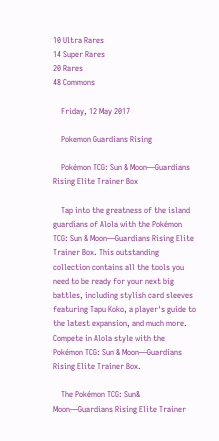10 Ultra Rares
14 Super Rares
20 Rares
48 Commons

    Friday, 12 May 2017

    Pokemon Guardians Rising

    Pokémon TCG: Sun & Moon—Guardians Rising Elite Trainer Box

    Tap into the greatness of the island guardians of Alola with the Pokémon TCG: Sun & Moon—Guardians Rising Elite Trainer Box. This outstanding collection contains all the tools you need to be ready for your next big battles, including stylish card sleeves featuring Tapu Koko, a player's guide to the latest expansion, and much more. Compete in Alola style with the Pokémon TCG: Sun & Moon—Guardians Rising Elite Trainer Box.

    The Pokémon TCG: Sun& Moon—Guardians Rising Elite Trainer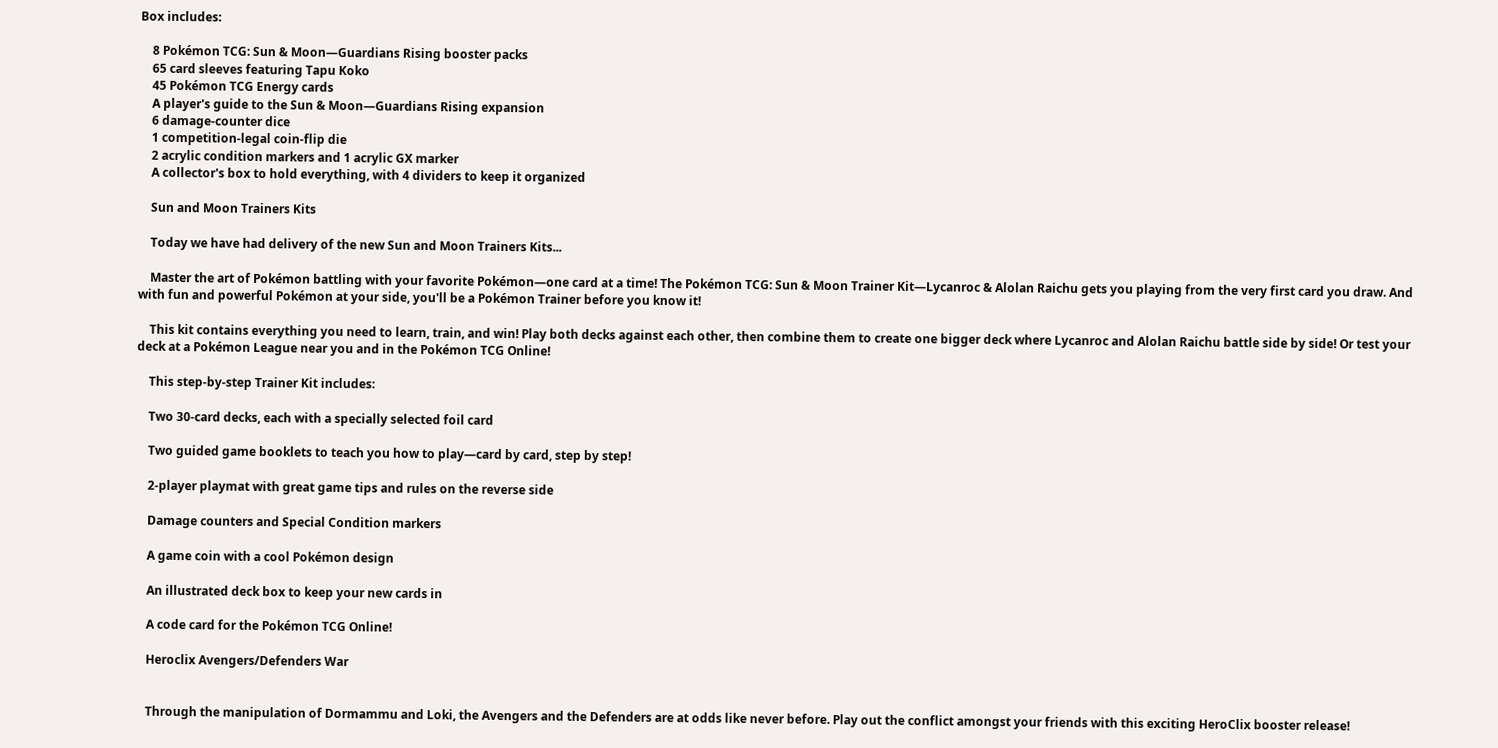Box includes:

    8 Pokémon TCG: Sun & Moon—Guardians Rising booster packs
    65 card sleeves featuring Tapu Koko
    45 Pokémon TCG Energy cards
    A player's guide to the Sun & Moon—Guardians Rising expansion
    6 damage-counter dice
    1 competition-legal coin-flip die
    2 acrylic condition markers and 1 acrylic GX marker
    A collector's box to hold everything, with 4 dividers to keep it organized

    Sun and Moon Trainers Kits

    Today we have had delivery of the new Sun and Moon Trainers Kits...

    Master the art of Pokémon battling with your favorite Pokémon—one card at a time! The Pokémon TCG: Sun & Moon Trainer Kit—Lycanroc & Alolan Raichu gets you playing from the very first card you draw. And with fun and powerful Pokémon at your side, you'll be a Pokémon Trainer before you know it!

    This kit contains everything you need to learn, train, and win! Play both decks against each other, then combine them to create one bigger deck where Lycanroc and Alolan Raichu battle side by side! Or test your deck at a Pokémon League near you and in the Pokémon TCG Online!

    This step-by-step Trainer Kit includes:

    Two 30-card decks, each with a specially selected foil card

    Two guided game booklets to teach you how to play—card by card, step by step!

    2-player playmat with great game tips and rules on the reverse side

    Damage counters and Special Condition markers

    A game coin with a cool Pokémon design

    An illustrated deck box to keep your new cards in

    A code card for the Pokémon TCG Online!

    Heroclix Avengers/Defenders War


    Through the manipulation of Dormammu and Loki, the Avengers and the Defenders are at odds like never before. Play out the conflict amongst your friends with this exciting HeroClix booster release!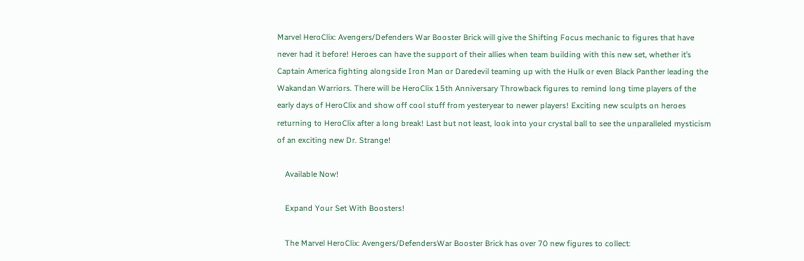Marvel HeroClix: Avengers/Defenders War Booster Brick will give the Shifting Focus mechanic to figures that have never had it before! Heroes can have the support of their allies when team building with this new set, whether it’s Captain America fighting alongside Iron Man or Daredevil teaming up with the Hulk or even Black Panther leading the Wakandan Warriors. There will be HeroClix 15th Anniversary Throwback figures to remind long time players of the early days of HeroClix and show off cool stuff from yesteryear to newer players! Exciting new sculpts on heroes returning to HeroClix after a long break! Last but not least, look into your crystal ball to see the unparalleled mysticism of an exciting new Dr. Strange!

    Available Now!

    Expand Your Set With Boosters!

    The Marvel HeroClix: Avengers/DefendersWar Booster Brick has over 70 new figures to collect: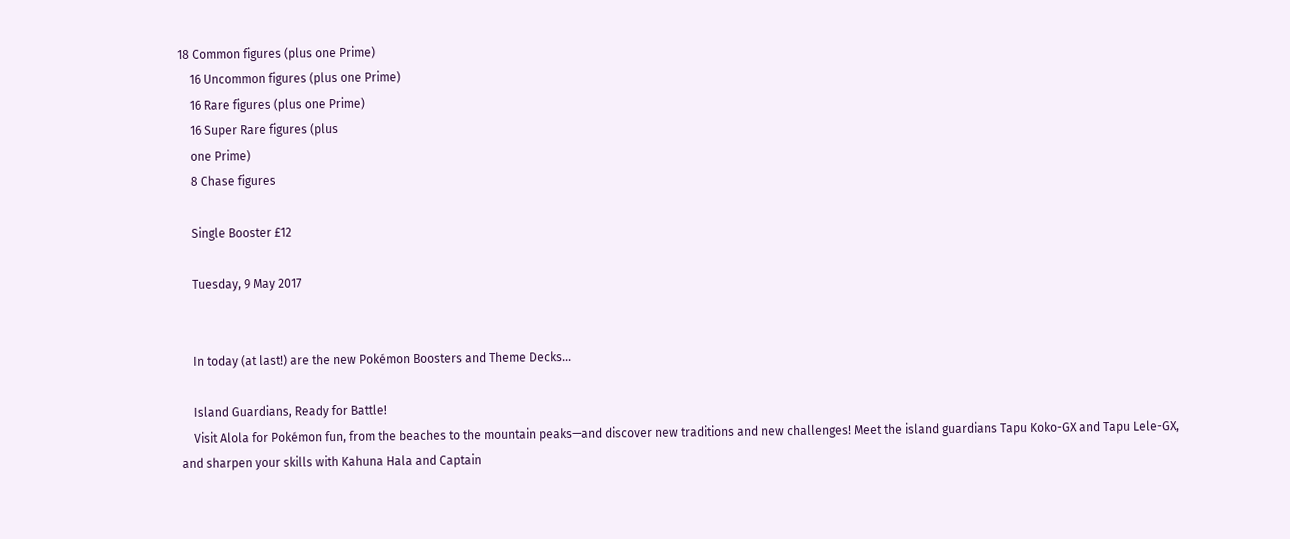18 Common figures (plus one Prime)
    16 Uncommon figures (plus one Prime)
    16 Rare figures (plus one Prime)
    16 Super Rare figures (plus
    one Prime)
    8 Chase figures

    Single Booster £12

    Tuesday, 9 May 2017


    In today (at last!) are the new Pokémon Boosters and Theme Decks...

    Island Guardians, Ready for Battle!
    Visit Alola for Pokémon fun, from the beaches to the mountain peaks—and discover new traditions and new challenges! Meet the island guardians Tapu Koko-GX and Tapu Lele-GX, and sharpen your skills with Kahuna Hala and Captain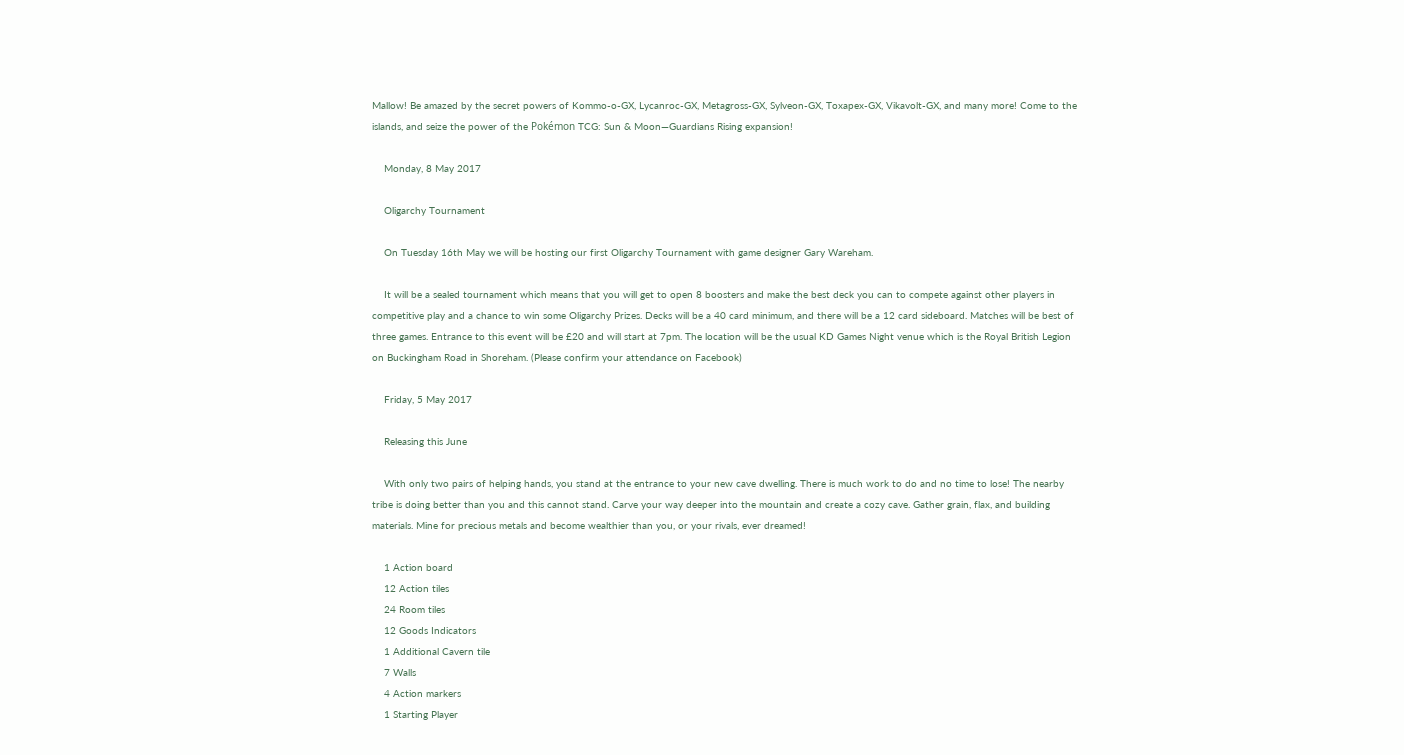Mallow! Be amazed by the secret powers of Kommo-o-GX, Lycanroc-GX, Metagross-GX, Sylveon-GX, Toxapex-GX, Vikavolt-GX, and many more! Come to the islands, and seize the power of the Pokémon TCG: Sun & Moon—Guardians Rising expansion!

    Monday, 8 May 2017

    Oligarchy Tournament

    On Tuesday 16th May we will be hosting our first Oligarchy Tournament with game designer Gary Wareham.

    It will be a sealed tournament which means that you will get to open 8 boosters and make the best deck you can to compete against other players in competitive play and a chance to win some Oligarchy Prizes. Decks will be a 40 card minimum, and there will be a 12 card sideboard. Matches will be best of three games. Entrance to this event will be £20 and will start at 7pm. The location will be the usual KD Games Night venue which is the Royal British Legion on Buckingham Road in Shoreham. (Please confirm your attendance on Facebook)

    Friday, 5 May 2017

    Releasing this June

    With only two pairs of helping hands, you stand at the entrance to your new cave dwelling. There is much work to do and no time to lose! The nearby tribe is doing better than you and this cannot stand. Carve your way deeper into the mountain and create a cozy cave. Gather grain, flax, and building materials. Mine for precious metals and become wealthier than you, or your rivals, ever dreamed!

    1 Action board
    12 Action tiles
    24 Room tiles
    12 Goods Indicators
    1 Additional Cavern tile
    7 Walls
    4 Action markers
    1 Starting Player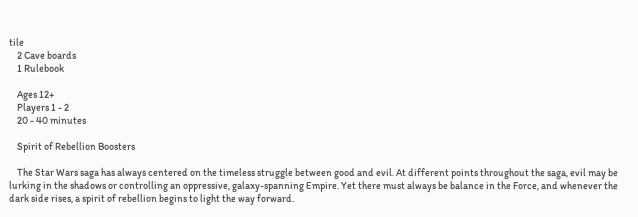tile
    2 Cave boards
    1 Rulebook

    Ages 12+
    Players 1 - 2
    20 - 40 minutes

    Spirit of Rebellion Boosters

    The Star Wars saga has always centered on the timeless struggle between good and evil. At different points throughout the saga, evil may be lurking in the shadows or controlling an oppressive, galaxy-spanning Empire. Yet there must always be balance in the Force, and whenever the dark side rises, a spirit of rebellion begins to light the way forward.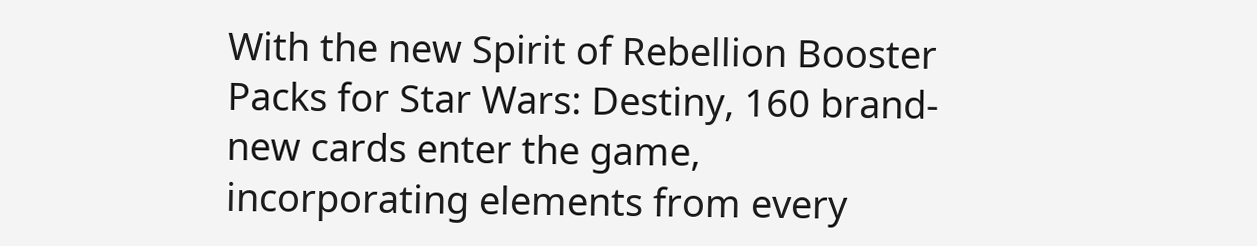With the new Spirit of Rebellion Booster Packs for Star Wars: Destiny, 160 brand-new cards enter the game, incorporating elements from every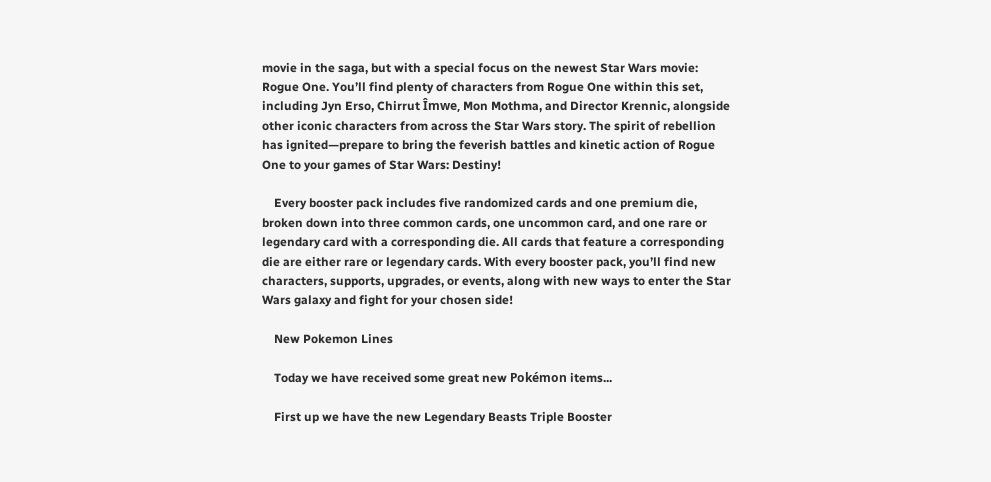movie in the saga, but with a special focus on the newest Star Wars movie: Rogue One. You’ll find plenty of characters from Rogue One within this set, including Jyn Erso, Chirrut Îmwe, Mon Mothma, and Director Krennic, alongside other iconic characters from across the Star Wars story. The spirit of rebellion has ignited—prepare to bring the feverish battles and kinetic action of Rogue One to your games of Star Wars: Destiny!

    Every booster pack includes five randomized cards and one premium die, broken down into three common cards, one uncommon card, and one rare or legendary card with a corresponding die. All cards that feature a corresponding die are either rare or legendary cards. With every booster pack, you’ll find new characters, supports, upgrades, or events, along with new ways to enter the Star Wars galaxy and fight for your chosen side!

    New Pokemon Lines

    Today we have received some great new Pokémon items...

    First up we have the new Legendary Beasts Triple Booster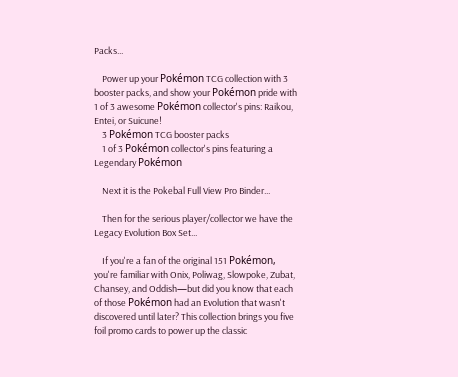Packs...

    Power up your Pokémon TCG collection with 3 booster packs, and show your Pokémon pride with 1 of 3 awesome Pokémon collector's pins: Raikou, Entei, or Suicune!
    3 Pokémon TCG booster packs
    1 of 3 Pokémon collector's pins featuring a Legendary Pokémon

    Next it is the Pokebal Full View Pro Binder...

    Then for the serious player/collector we have the Legacy Evolution Box Set...

    If you're a fan of the original 151 Pokémon, you're familiar with Onix, Poliwag, Slowpoke, Zubat, Chansey, and Oddish—but did you know that each of those Pokémon had an Evolution that wasn't discovered until later? This collection brings you five foil promo cards to power up the classic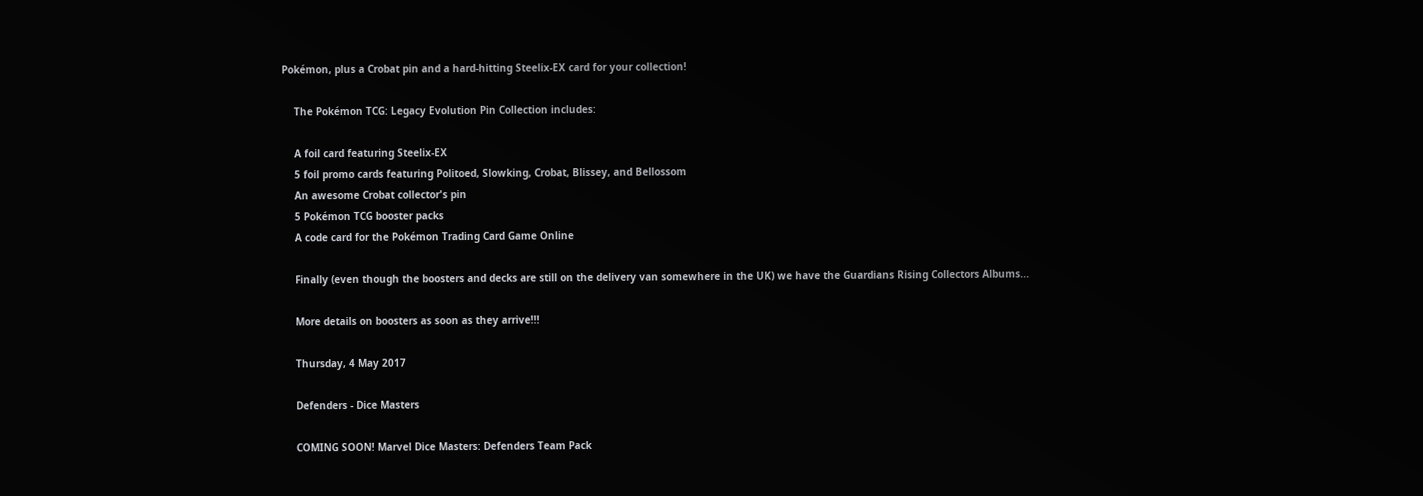Pokémon, plus a Crobat pin and a hard-hitting Steelix-EX card for your collection!

    The Pokémon TCG: Legacy Evolution Pin Collection includes:

    A foil card featuring Steelix-EX
    5 foil promo cards featuring Politoed, Slowking, Crobat, Blissey, and Bellossom
    An awesome Crobat collector's pin
    5 Pokémon TCG booster packs
    A code card for the Pokémon Trading Card Game Online

    Finally (even though the boosters and decks are still on the delivery van somewhere in the UK) we have the Guardians Rising Collectors Albums...

    More details on boosters as soon as they arrive!!!

    Thursday, 4 May 2017

    Defenders - Dice Masters

    COMING SOON! Marvel Dice Masters: Defenders Team Pack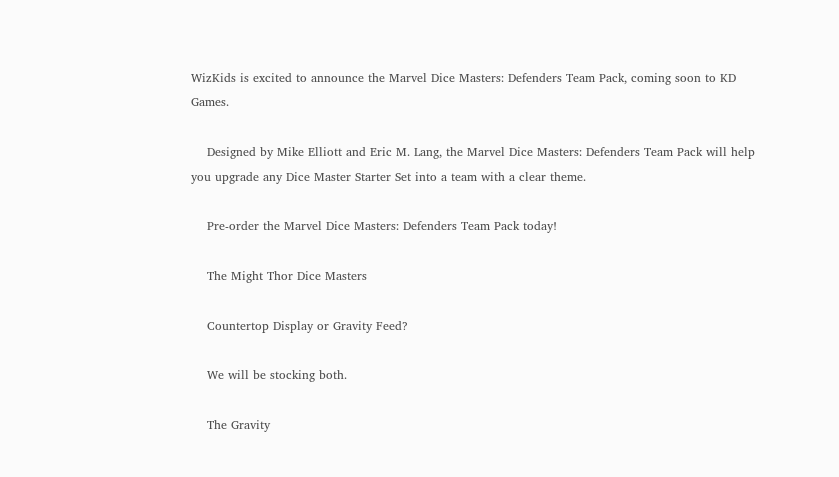WizKids is excited to announce the Marvel Dice Masters: Defenders Team Pack, coming soon to KD Games.

    Designed by Mike Elliott and Eric M. Lang, the Marvel Dice Masters: Defenders Team Pack will help you upgrade any Dice Master Starter Set into a team with a clear theme.

    Pre-order the Marvel Dice Masters: Defenders Team Pack today!

    The Might Thor Dice Masters

    Countertop Display or Gravity Feed?

    We will be stocking both.

    The Gravity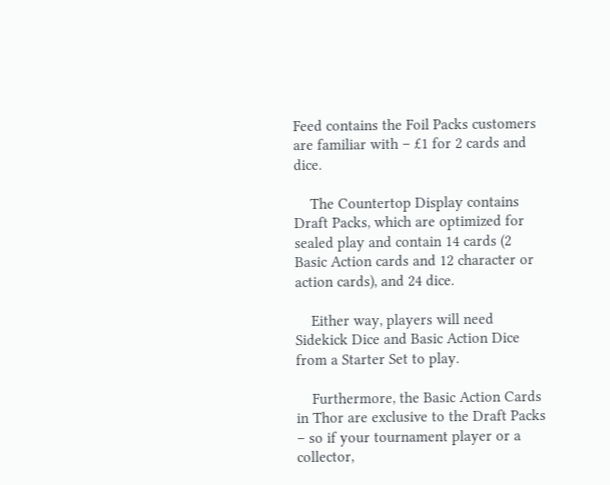Feed contains the Foil Packs customers are familiar with – £1 for 2 cards and dice.

    The Countertop Display contains Draft Packs, which are optimized for sealed play and contain 14 cards (2 Basic Action cards and 12 character or action cards), and 24 dice.

    Either way, players will need Sidekick Dice and Basic Action Dice from a Starter Set to play.

    Furthermore, the Basic Action Cards in Thor are exclusive to the Draft Packs – so if your tournament player or a collector,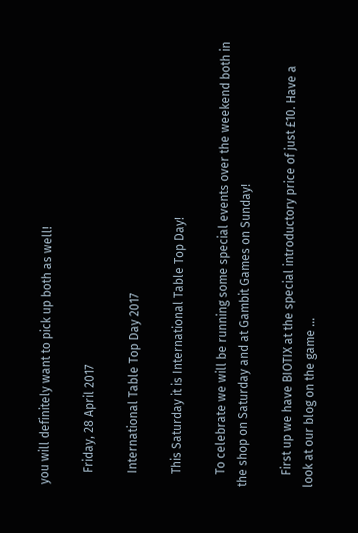you will definitely want to pick up both as well!

    Friday, 28 April 2017

    International Table Top Day 2017

    This Saturday it is International Table Top Day!

    To celebrate we will be running some special events over the weekend both in the shop on Saturday and at Gambit Games on Sunday!

    First up we have BIOTIX at the special introductory price of just £10. Have a look at our blog on the game ...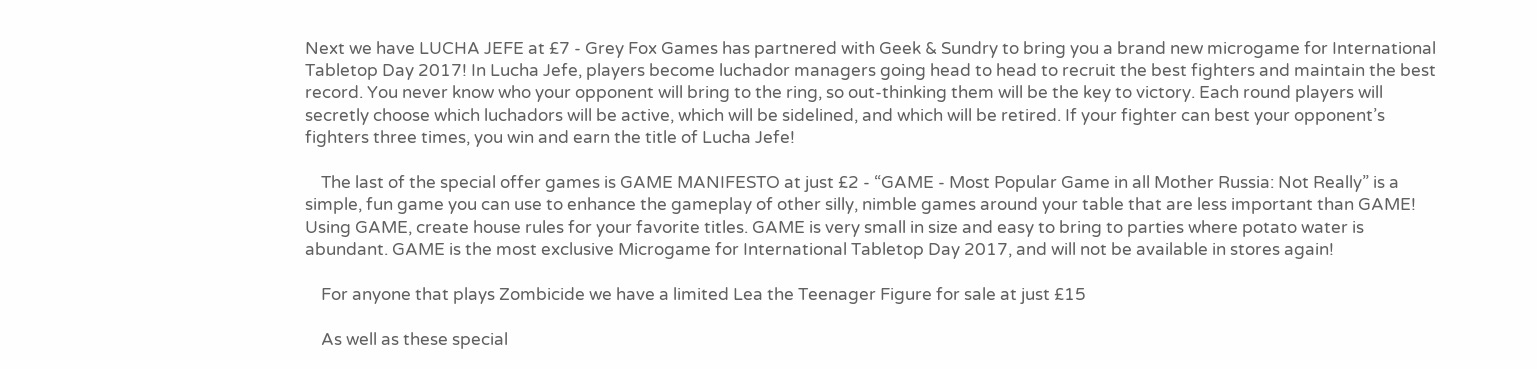Next we have LUCHA JEFE at £7 - Grey Fox Games has partnered with Geek & Sundry to bring you a brand new microgame for International Tabletop Day 2017! In Lucha Jefe, players become luchador managers going head to head to recruit the best fighters and maintain the best record. You never know who your opponent will bring to the ring, so out-thinking them will be the key to victory. Each round players will secretly choose which luchadors will be active, which will be sidelined, and which will be retired. If your fighter can best your opponent’s fighters three times, you win and earn the title of Lucha Jefe!

    The last of the special offer games is GAME MANIFESTO at just £2 - “GAME - Most Popular Game in all Mother Russia: Not Really” is a simple, fun game you can use to enhance the gameplay of other silly, nimble games around your table that are less important than GAME! Using GAME, create house rules for your favorite titles. GAME is very small in size and easy to bring to parties where potato water is abundant. GAME is the most exclusive Microgame for International Tabletop Day 2017, and will not be available in stores again!

    For anyone that plays Zombicide we have a limited Lea the Teenager Figure for sale at just £15

    As well as these special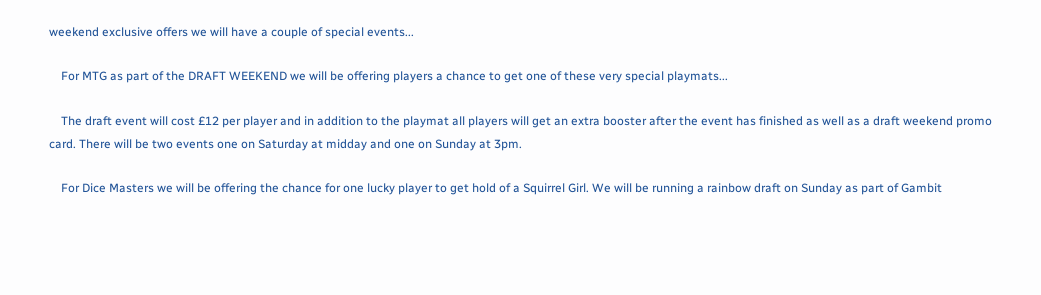weekend exclusive offers we will have a couple of special events...

    For MTG as part of the DRAFT WEEKEND we will be offering players a chance to get one of these very special playmats...

    The draft event will cost £12 per player and in addition to the playmat all players will get an extra booster after the event has finished as well as a draft weekend promo card. There will be two events one on Saturday at midday and one on Sunday at 3pm.

    For Dice Masters we will be offering the chance for one lucky player to get hold of a Squirrel Girl. We will be running a rainbow draft on Sunday as part of Gambit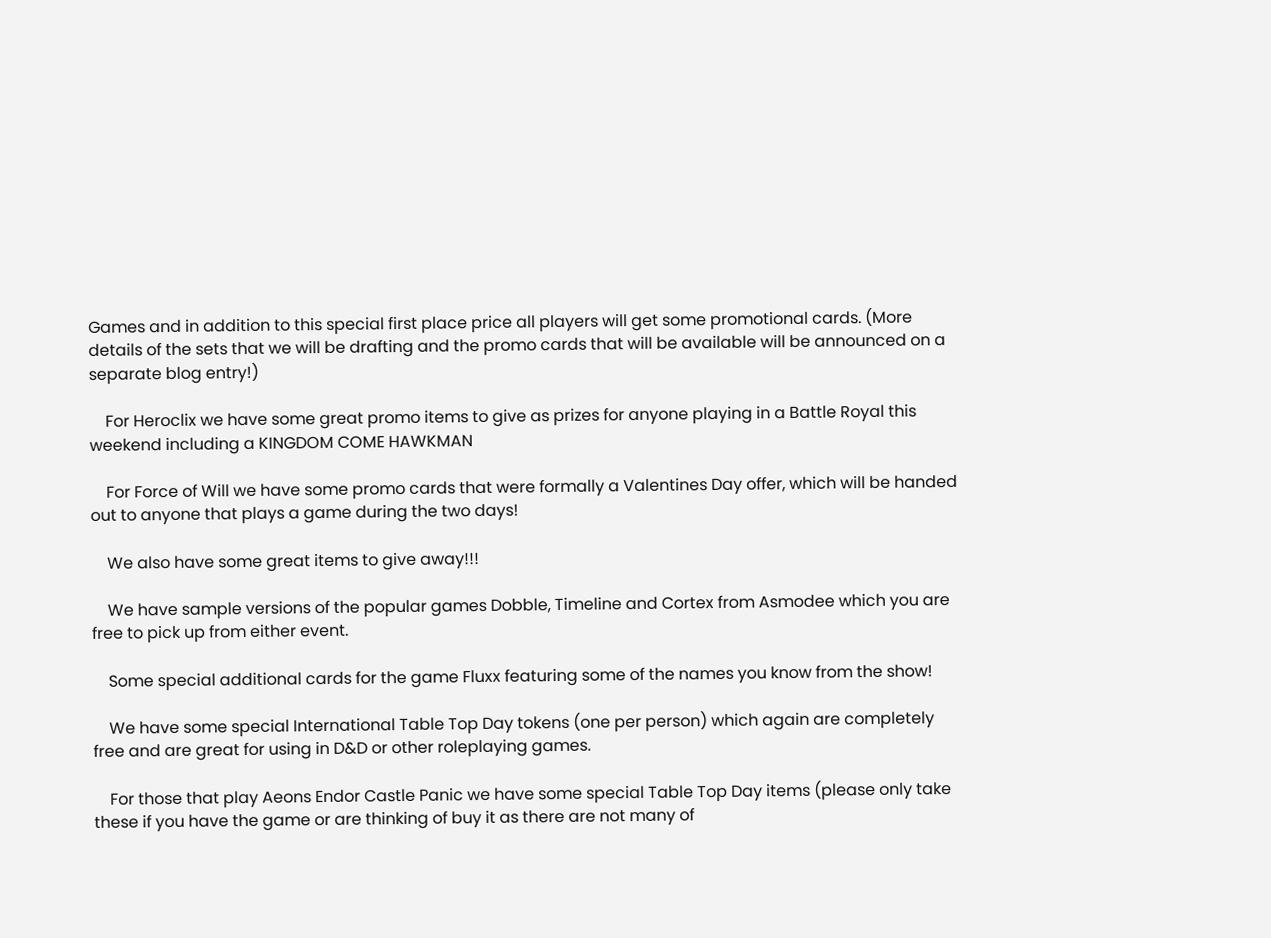Games and in addition to this special first place price all players will get some promotional cards. (More details of the sets that we will be drafting and the promo cards that will be available will be announced on a separate blog entry!)

    For Heroclix we have some great promo items to give as prizes for anyone playing in a Battle Royal this weekend including a KINGDOM COME HAWKMAN

    For Force of Will we have some promo cards that were formally a Valentines Day offer, which will be handed out to anyone that plays a game during the two days!

    We also have some great items to give away!!!

    We have sample versions of the popular games Dobble, Timeline and Cortex from Asmodee which you are free to pick up from either event.

    Some special additional cards for the game Fluxx featuring some of the names you know from the show!

    We have some special International Table Top Day tokens (one per person) which again are completely free and are great for using in D&D or other roleplaying games.

    For those that play Aeons Endor Castle Panic we have some special Table Top Day items (please only take these if you have the game or are thinking of buy it as there are not many of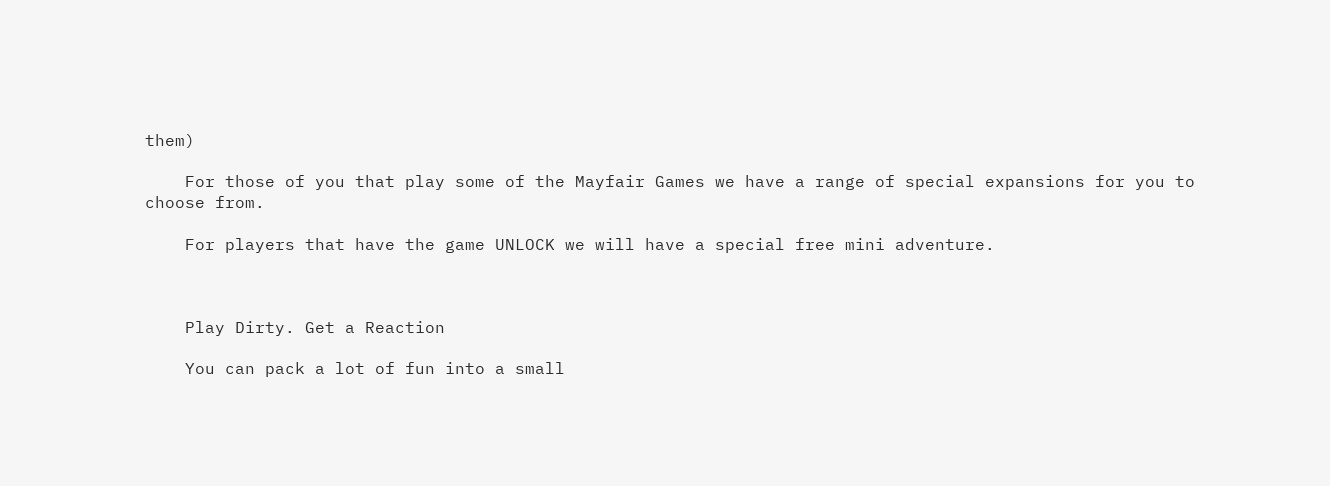them)

    For those of you that play some of the Mayfair Games we have a range of special expansions for you to choose from.

    For players that have the game UNLOCK we will have a special free mini adventure.



    Play Dirty. Get a Reaction

    You can pack a lot of fun into a small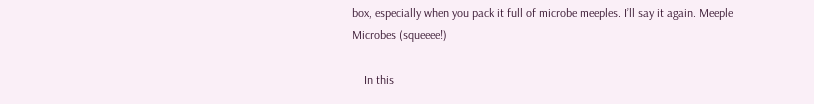box, especially when you pack it full of microbe meeples. I’ll say it again. Meeple Microbes (squeeee!)

    In this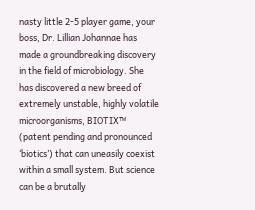nasty little 2-5 player game, your boss, Dr. Lillian Johannae has made a groundbreaking discovery in the field of microbiology. She has discovered a new breed of extremely unstable, highly volatile microorganisms, BIOTIX™ (patent pending and pronounced ‘biotics’) that can uneasily coexist within a small system. But science can be a brutally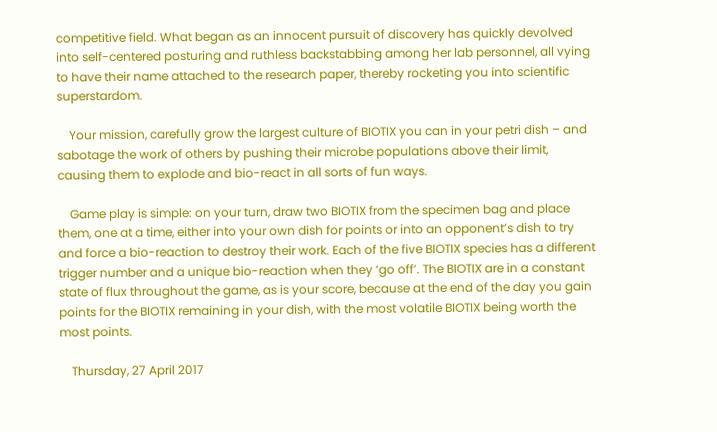competitive field. What began as an innocent pursuit of discovery has quickly devolved into self-centered posturing and ruthless backstabbing among her lab personnel, all vying to have their name attached to the research paper, thereby rocketing you into scientific superstardom.

    Your mission, carefully grow the largest culture of BIOTIX you can in your petri dish – and sabotage the work of others by pushing their microbe populations above their limit, causing them to explode and bio-react in all sorts of fun ways.

    Game play is simple: on your turn, draw two BIOTIX from the specimen bag and place them, one at a time, either into your own dish for points or into an opponent’s dish to try and force a bio-reaction to destroy their work. Each of the five BIOTIX species has a different trigger number and a unique bio-reaction when they ‘go off’. The BIOTIX are in a constant state of flux throughout the game, as is your score, because at the end of the day you gain points for the BIOTIX remaining in your dish, with the most volatile BIOTIX being worth the most points.

    Thursday, 27 April 2017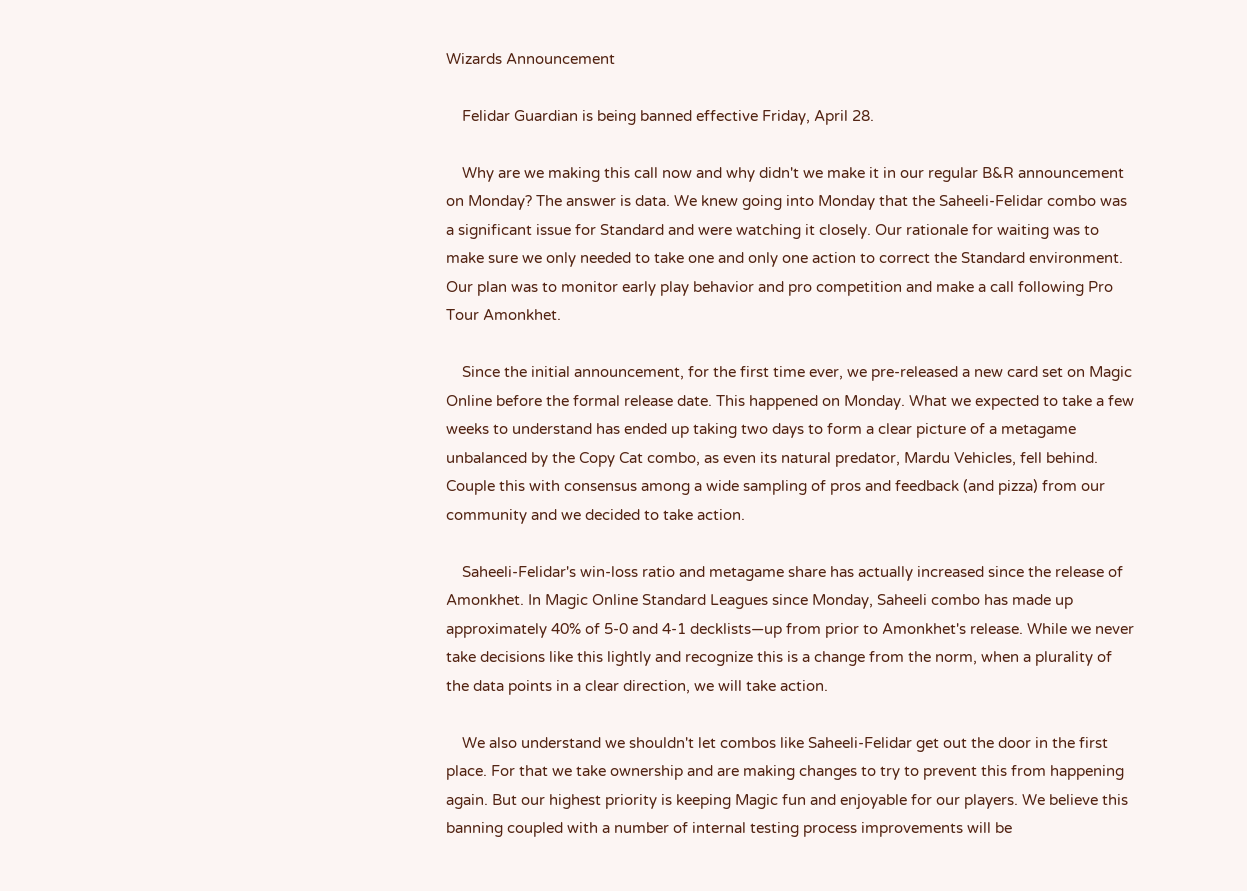Wizards Announcement

    Felidar Guardian is being banned effective Friday, April 28.

    Why are we making this call now and why didn't we make it in our regular B&R announcement on Monday? The answer is data. We knew going into Monday that the Saheeli-Felidar combo was a significant issue for Standard and were watching it closely. Our rationale for waiting was to make sure we only needed to take one and only one action to correct the Standard environment. Our plan was to monitor early play behavior and pro competition and make a call following Pro Tour Amonkhet.

    Since the initial announcement, for the first time ever, we pre-released a new card set on Magic Online before the formal release date. This happened on Monday. What we expected to take a few weeks to understand has ended up taking two days to form a clear picture of a metagame unbalanced by the Copy Cat combo, as even its natural predator, Mardu Vehicles, fell behind. Couple this with consensus among a wide sampling of pros and feedback (and pizza) from our community and we decided to take action.

    Saheeli-Felidar's win-loss ratio and metagame share has actually increased since the release of Amonkhet. In Magic Online Standard Leagues since Monday, Saheeli combo has made up approximately 40% of 5-0 and 4-1 decklists—up from prior to Amonkhet's release. While we never take decisions like this lightly and recognize this is a change from the norm, when a plurality of the data points in a clear direction, we will take action.

    We also understand we shouldn't let combos like Saheeli-Felidar get out the door in the first place. For that we take ownership and are making changes to try to prevent this from happening again. But our highest priority is keeping Magic fun and enjoyable for our players. We believe this banning coupled with a number of internal testing process improvements will be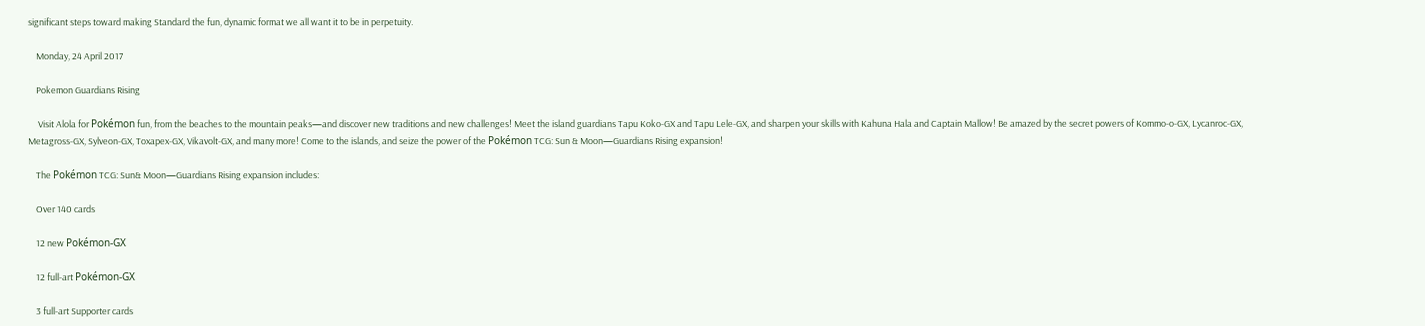significant steps toward making Standard the fun, dynamic format we all want it to be in perpetuity.

    Monday, 24 April 2017

    Pokemon Guardians Rising

     Visit Alola for Pokémon fun, from the beaches to the mountain peaks—and discover new traditions and new challenges! Meet the island guardians Tapu Koko-GX and Tapu Lele-GX, and sharpen your skills with Kahuna Hala and Captain Mallow! Be amazed by the secret powers of Kommo-o-GX, Lycanroc-GX, Metagross-GX, Sylveon-GX, Toxapex-GX, Vikavolt-GX, and many more! Come to the islands, and seize the power of the Pokémon TCG: Sun & Moon—Guardians Rising expansion!

    The Pokémon TCG: Sun& Moon—Guardians Rising expansion includes:

    Over 140 cards

    12 new Pokémon-GX

    12 full-art Pokémon-GX

    3 full-art Supporter cards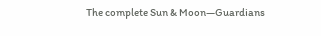The complete Sun & Moon—Guardians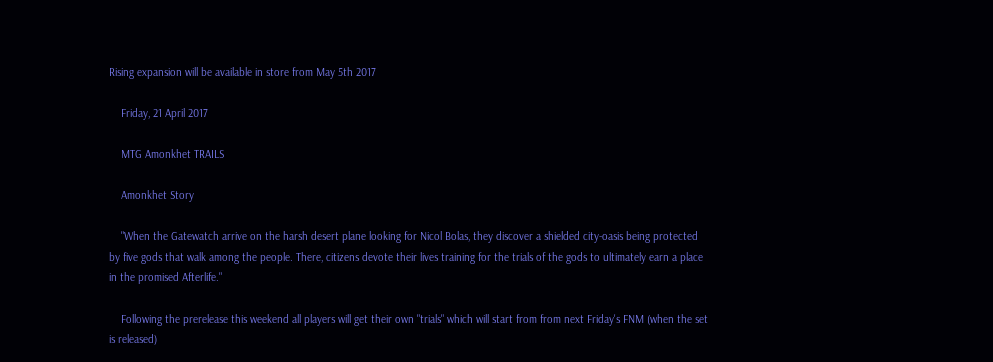Rising expansion will be available in store from May 5th 2017

    Friday, 21 April 2017

    MTG Amonkhet TRAILS

    Amonkhet Story

    "When the Gatewatch arrive on the harsh desert plane looking for Nicol Bolas, they discover a shielded city-oasis being protected by five gods that walk among the people. There, citizens devote their lives training for the trials of the gods to ultimately earn a place in the promised Afterlife."

    Following the prerelease this weekend all players will get their own "trials" which will start from from next Friday's FNM (when the set is released)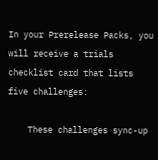In your Prerelease Packs, you will receive a trials checklist card that lists five challenges:

    These challenges sync-up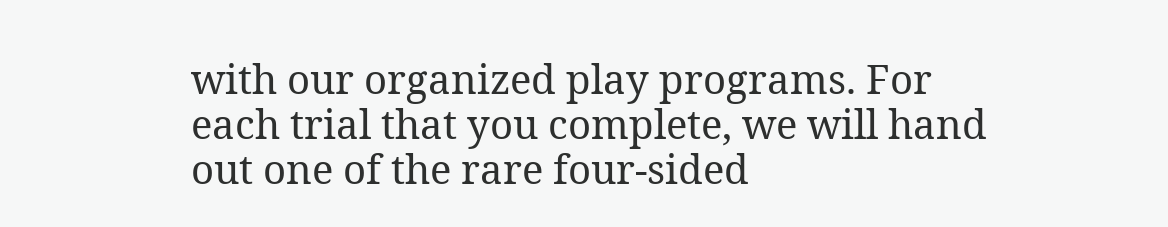with our organized play programs. For each trial that you complete, we will hand out one of the rare four-sided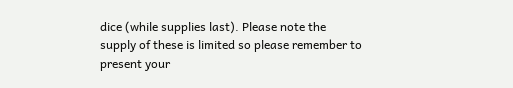dice (while supplies last). Please note the supply of these is limited so please remember to present your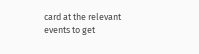card at the relevant events to get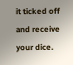it ticked off and receive your dice.